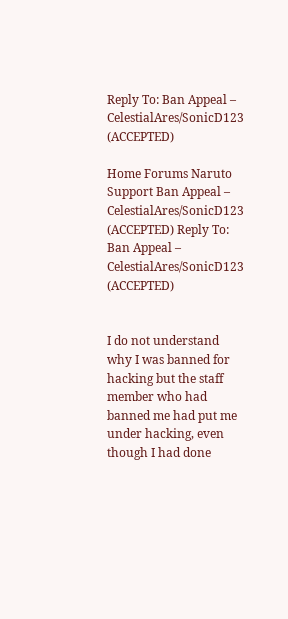Reply To: Ban Appeal – CelestialAres/SonicD123 (ACCEPTED)

Home Forums Naruto Support Ban Appeal – CelestialAres/SonicD123 (ACCEPTED) Reply To: Ban Appeal – CelestialAres/SonicD123 (ACCEPTED)


I do not understand why I was banned for hacking but the staff member who had banned me had put me under hacking, even though I had done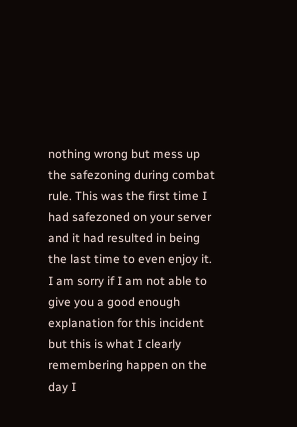nothing wrong but mess up the safezoning during combat rule. This was the first time I had safezoned on your server and it had resulted in being the last time to even enjoy it. I am sorry if I am not able to give you a good enough explanation for this incident but this is what I clearly remembering happen on the day I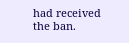had received the ban.